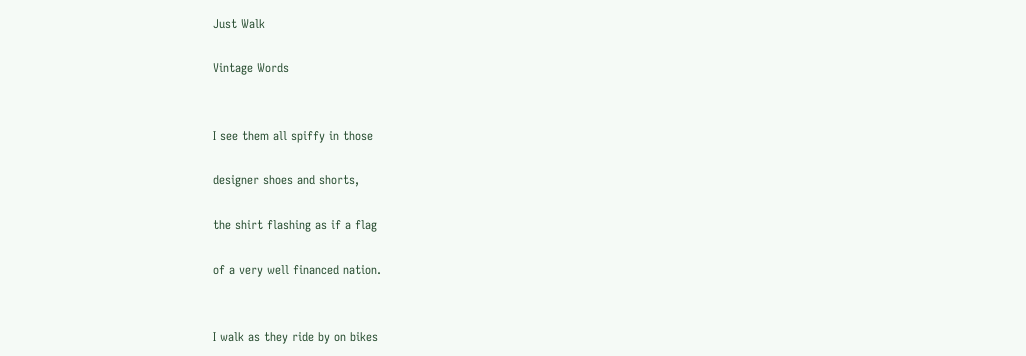Just Walk

Vintage Words


I see them all spiffy in those

designer shoes and shorts,

the shirt flashing as if a flag

of a very well financed nation.


I walk as they ride by on bikes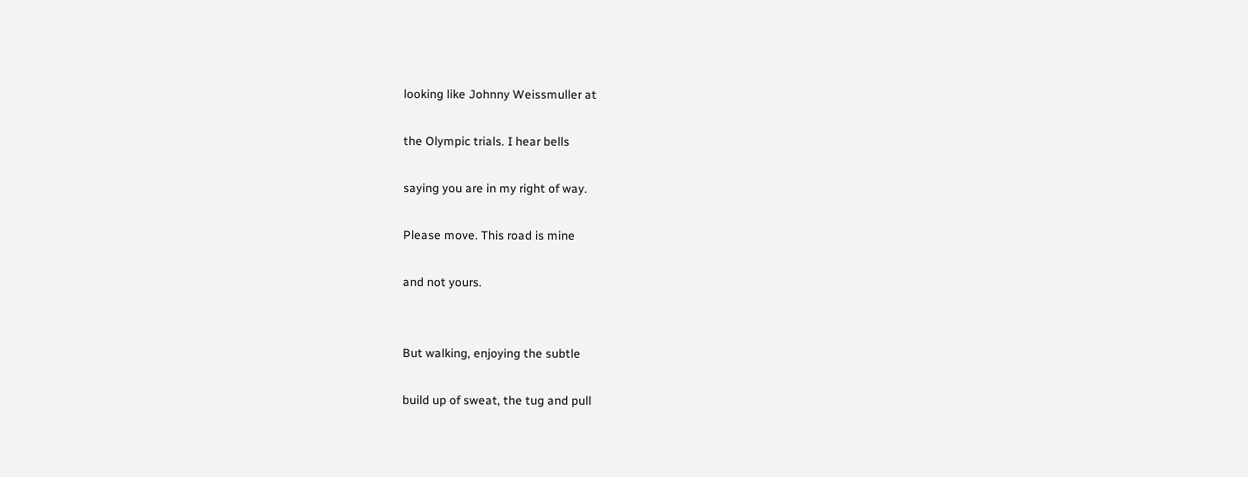looking like Johnny Weissmuller at

the Olympic trials. I hear bells

saying you are in my right of way.

Please move. This road is mine

and not yours.


But walking, enjoying the subtle

build up of sweat, the tug and pull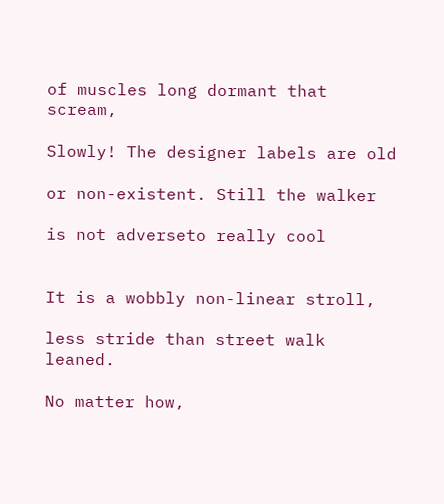of muscles long dormant that scream,

Slowly! The designer labels are old

or non-existent. Still the walker

is not adverseto really cool


It is a wobbly non-linear stroll,

less stride than street walk leaned.

No matter how,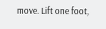move. Lift one foot,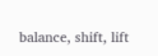balance, shift, lift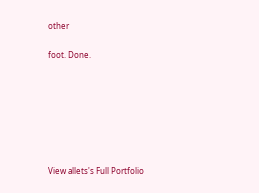other

foot. Done.







View allets's Full Portfolio